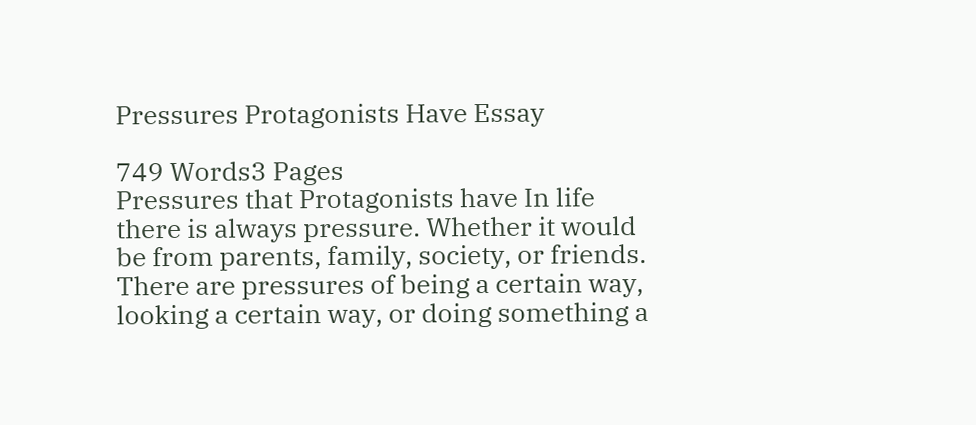Pressures Protagonists Have Essay

749 Words3 Pages
Pressures that Protagonists have In life there is always pressure. Whether it would be from parents, family, society, or friends. There are pressures of being a certain way, looking a certain way, or doing something a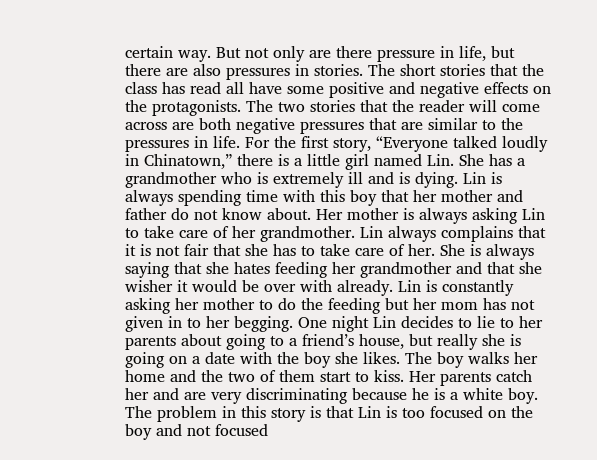certain way. But not only are there pressure in life, but there are also pressures in stories. The short stories that the class has read all have some positive and negative effects on the protagonists. The two stories that the reader will come across are both negative pressures that are similar to the pressures in life. For the first story, “Everyone talked loudly in Chinatown,” there is a little girl named Lin. She has a grandmother who is extremely ill and is dying. Lin is always spending time with this boy that her mother and father do not know about. Her mother is always asking Lin to take care of her grandmother. Lin always complains that it is not fair that she has to take care of her. She is always saying that she hates feeding her grandmother and that she wisher it would be over with already. Lin is constantly asking her mother to do the feeding but her mom has not given in to her begging. One night Lin decides to lie to her parents about going to a friend’s house, but really she is going on a date with the boy she likes. The boy walks her home and the two of them start to kiss. Her parents catch her and are very discriminating because he is a white boy. The problem in this story is that Lin is too focused on the boy and not focused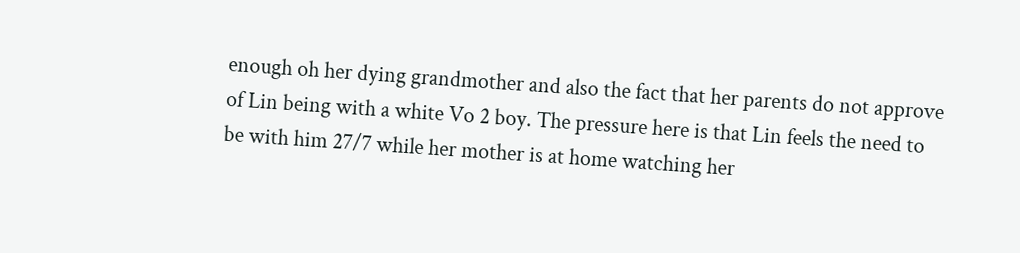enough oh her dying grandmother and also the fact that her parents do not approve of Lin being with a white Vo 2 boy. The pressure here is that Lin feels the need to be with him 27/7 while her mother is at home watching her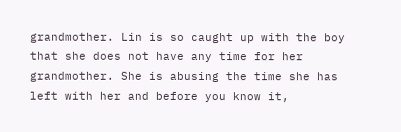grandmother. Lin is so caught up with the boy that she does not have any time for her grandmother. She is abusing the time she has left with her and before you know it,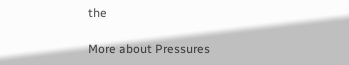the

More about Pressures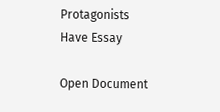Protagonists Have Essay

Open Document